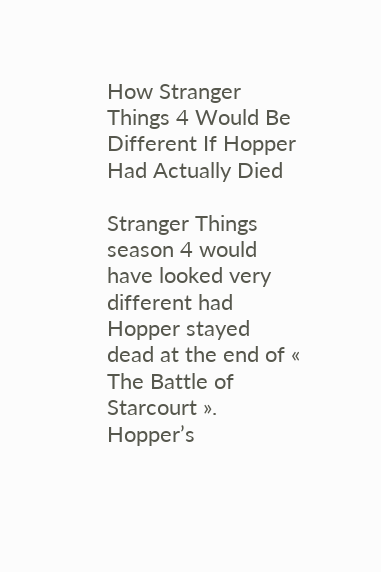How Stranger Things 4 Would Be Different If Hopper Had Actually Died

Stranger Things season 4 would have looked very different had Hopper stayed dead at the end of « The Battle of Starcourt ». Hopper’s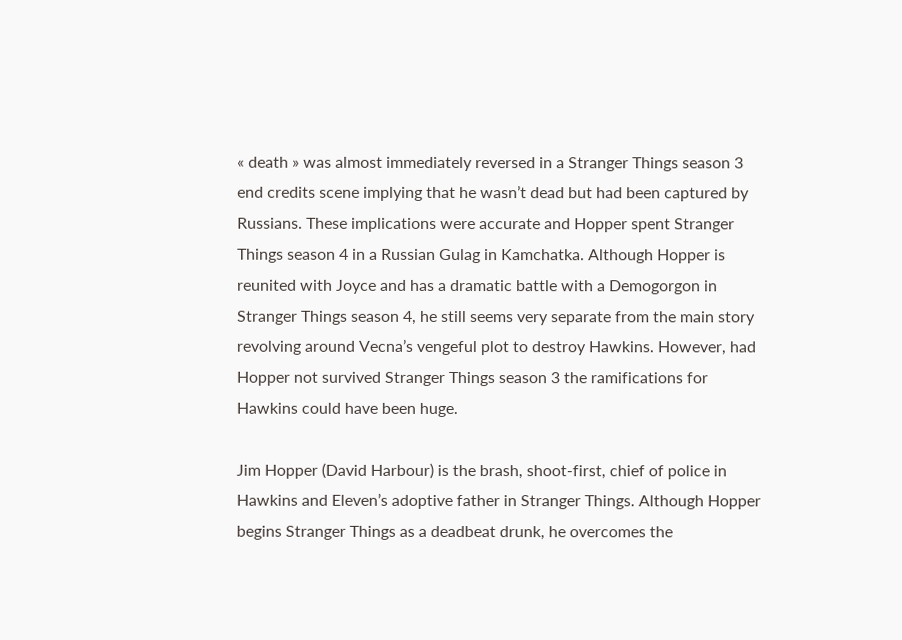« death » was almost immediately reversed in a Stranger Things season 3 end credits scene implying that he wasn’t dead but had been captured by Russians. These implications were accurate and Hopper spent Stranger Things season 4 in a Russian Gulag in Kamchatka. Although Hopper is reunited with Joyce and has a dramatic battle with a Demogorgon in Stranger Things season 4, he still seems very separate from the main story revolving around Vecna’s vengeful plot to destroy Hawkins. However, had Hopper not survived Stranger Things season 3 the ramifications for Hawkins could have been huge.

Jim Hopper (David Harbour) is the brash, shoot-first, chief of police in Hawkins and Eleven’s adoptive father in Stranger Things. Although Hopper begins Stranger Things as a deadbeat drunk, he overcomes the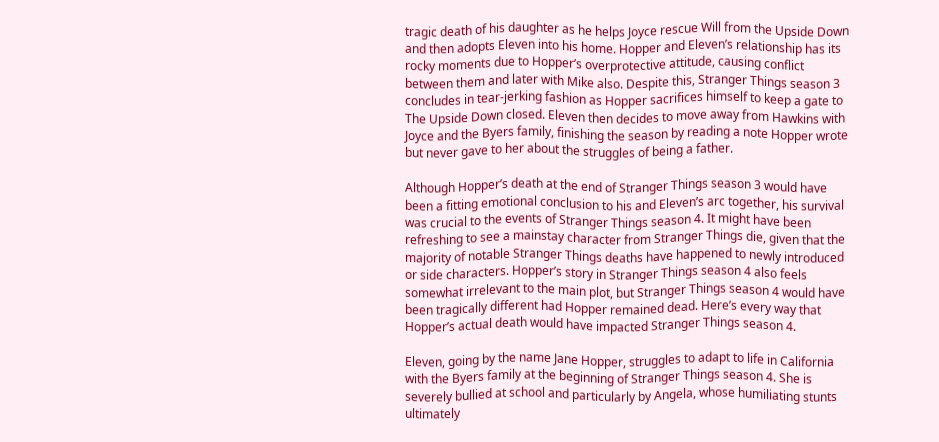tragic death of his daughter as he helps Joyce rescue Will from the Upside Down and then adopts Eleven into his home. Hopper and Eleven’s relationship has its rocky moments due to Hopper’s overprotective attitude, causing conflict between them and later with Mike also. Despite this, Stranger Things season 3 concludes in tear-jerking fashion as Hopper sacrifices himself to keep a gate to The Upside Down closed. Eleven then decides to move away from Hawkins with Joyce and the Byers family, finishing the season by reading a note Hopper wrote but never gave to her about the struggles of being a father.

Although Hopper’s death at the end of Stranger Things season 3 would have been a fitting emotional conclusion to his and Eleven’s arc together, his survival was crucial to the events of Stranger Things season 4. It might have been refreshing to see a mainstay character from Stranger Things die, given that the majority of notable Stranger Things deaths have happened to newly introduced or side characters. Hopper’s story in Stranger Things season 4 also feels somewhat irrelevant to the main plot, but Stranger Things season 4 would have been tragically different had Hopper remained dead. Here’s every way that Hopper’s actual death would have impacted Stranger Things season 4.

Eleven, going by the name Jane Hopper, struggles to adapt to life in California with the Byers family at the beginning of Stranger Things season 4. She is severely bullied at school and particularly by Angela, whose humiliating stunts ultimately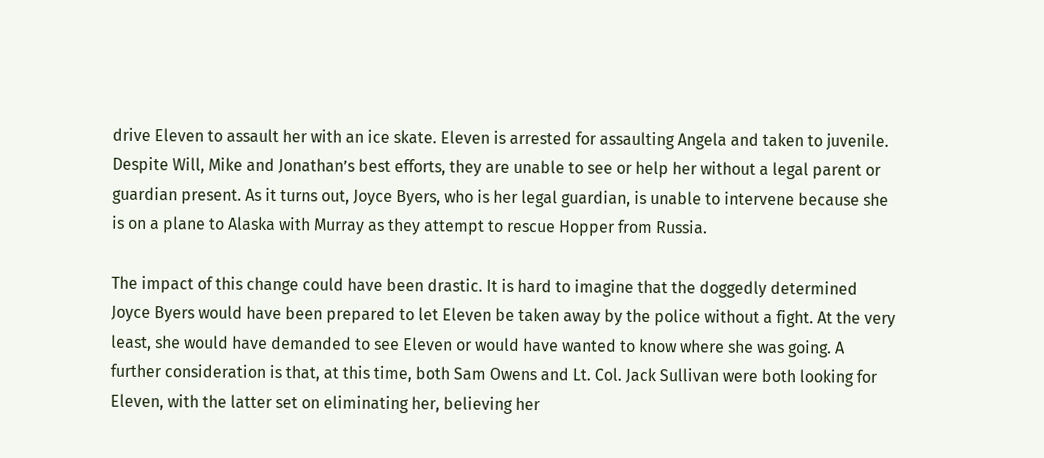drive Eleven to assault her with an ice skate. Eleven is arrested for assaulting Angela and taken to juvenile. Despite Will, Mike and Jonathan’s best efforts, they are unable to see or help her without a legal parent or guardian present. As it turns out, Joyce Byers, who is her legal guardian, is unable to intervene because she is on a plane to Alaska with Murray as they attempt to rescue Hopper from Russia.

The impact of this change could have been drastic. It is hard to imagine that the doggedly determined Joyce Byers would have been prepared to let Eleven be taken away by the police without a fight. At the very least, she would have demanded to see Eleven or would have wanted to know where she was going. A further consideration is that, at this time, both Sam Owens and Lt. Col. Jack Sullivan were both looking for Eleven, with the latter set on eliminating her, believing her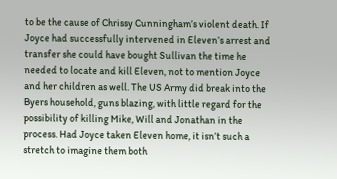to be the cause of Chrissy Cunningham’s violent death. If Joyce had successfully intervened in Eleven’s arrest and transfer she could have bought Sullivan the time he needed to locate and kill Eleven, not to mention Joyce and her children as well. The US Army did break into the Byers household, guns blazing, with little regard for the possibility of killing Mike, Will and Jonathan in the process. Had Joyce taken Eleven home, it isn’t such a stretch to imagine them both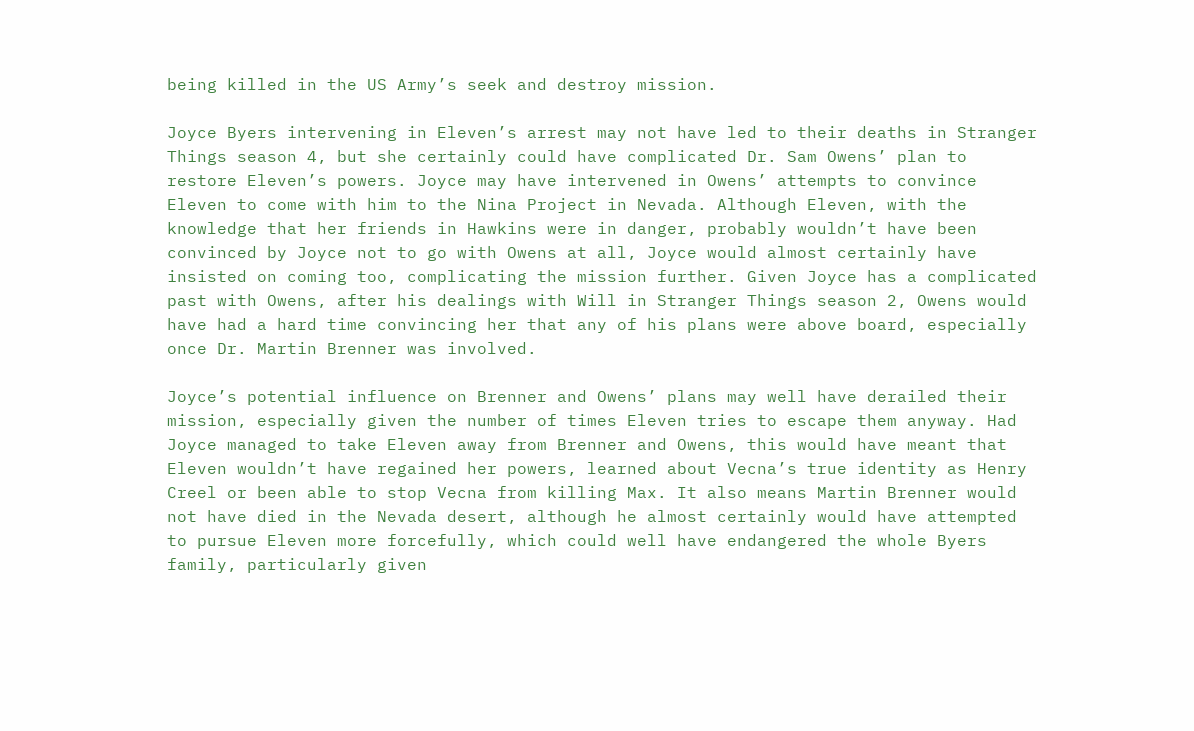being killed in the US Army’s seek and destroy mission.

Joyce Byers intervening in Eleven’s arrest may not have led to their deaths in Stranger Things season 4, but she certainly could have complicated Dr. Sam Owens’ plan to restore Eleven’s powers. Joyce may have intervened in Owens’ attempts to convince Eleven to come with him to the Nina Project in Nevada. Although Eleven, with the knowledge that her friends in Hawkins were in danger, probably wouldn’t have been convinced by Joyce not to go with Owens at all, Joyce would almost certainly have insisted on coming too, complicating the mission further. Given Joyce has a complicated past with Owens, after his dealings with Will in Stranger Things season 2, Owens would have had a hard time convincing her that any of his plans were above board, especially once Dr. Martin Brenner was involved.

Joyce’s potential influence on Brenner and Owens’ plans may well have derailed their mission, especially given the number of times Eleven tries to escape them anyway. Had Joyce managed to take Eleven away from Brenner and Owens, this would have meant that Eleven wouldn’t have regained her powers, learned about Vecna’s true identity as Henry Creel or been able to stop Vecna from killing Max. It also means Martin Brenner would not have died in the Nevada desert, although he almost certainly would have attempted to pursue Eleven more forcefully, which could well have endangered the whole Byers family, particularly given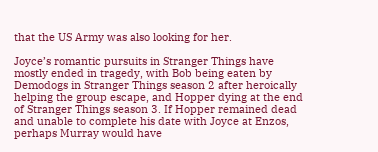that the US Army was also looking for her.

Joyce’s romantic pursuits in Stranger Things have mostly ended in tragedy, with Bob being eaten by Demodogs in Stranger Things season 2 after heroically helping the group escape, and Hopper dying at the end of Stranger Things season 3. If Hopper remained dead and unable to complete his date with Joyce at Enzos, perhaps Murray would have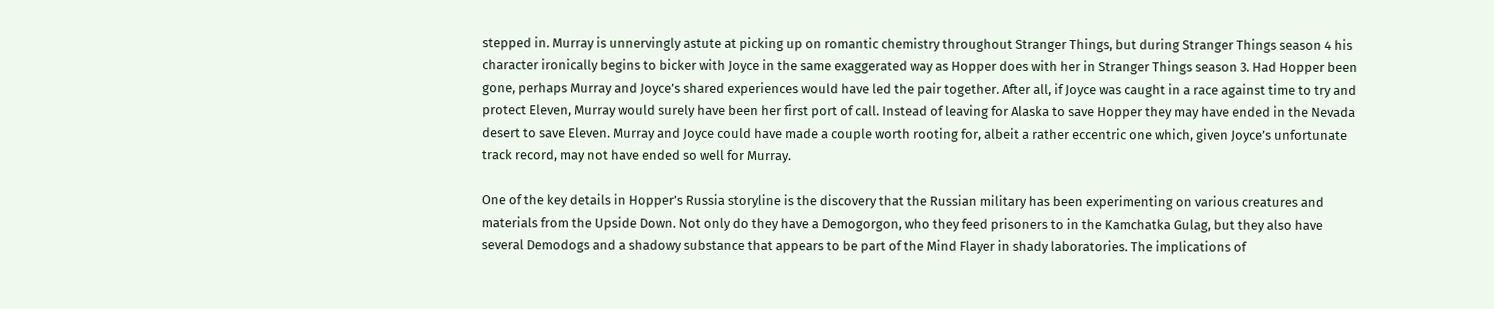stepped in. Murray is unnervingly astute at picking up on romantic chemistry throughout Stranger Things, but during Stranger Things season 4 his character ironically begins to bicker with Joyce in the same exaggerated way as Hopper does with her in Stranger Things season 3. Had Hopper been gone, perhaps Murray and Joyce’s shared experiences would have led the pair together. After all, if Joyce was caught in a race against time to try and protect Eleven, Murray would surely have been her first port of call. Instead of leaving for Alaska to save Hopper they may have ended in the Nevada desert to save Eleven. Murray and Joyce could have made a couple worth rooting for, albeit a rather eccentric one which, given Joyce’s unfortunate track record, may not have ended so well for Murray.

One of the key details in Hopper’s Russia storyline is the discovery that the Russian military has been experimenting on various creatures and materials from the Upside Down. Not only do they have a Demogorgon, who they feed prisoners to in the Kamchatka Gulag, but they also have several Demodogs and a shadowy substance that appears to be part of the Mind Flayer in shady laboratories. The implications of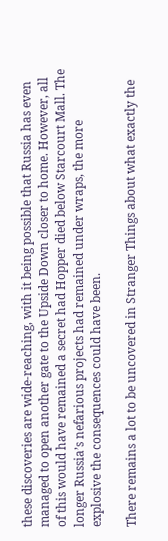these discoveries are wide-reaching, with it being possible that Russia has even managed to open another gate to the Upside Down closer to home. However, all of this would have remained a secret had Hopper died below Starcourt Mall. The longer Russia’s nefarious projects had remained under wraps, the more explosive the consequences could have been.

There remains a lot to be uncovered in Stranger Things about what exactly the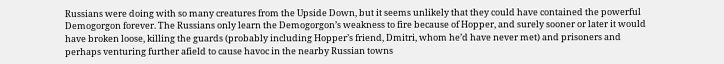Russians were doing with so many creatures from the Upside Down, but it seems unlikely that they could have contained the powerful Demogorgon forever. The Russians only learn the Demogorgon’s weakness to fire because of Hopper, and surely sooner or later it would have broken loose, killing the guards (probably including Hopper’s friend, Dmitri, whom he’d have never met) and prisoners and perhaps venturing further afield to cause havoc in the nearby Russian towns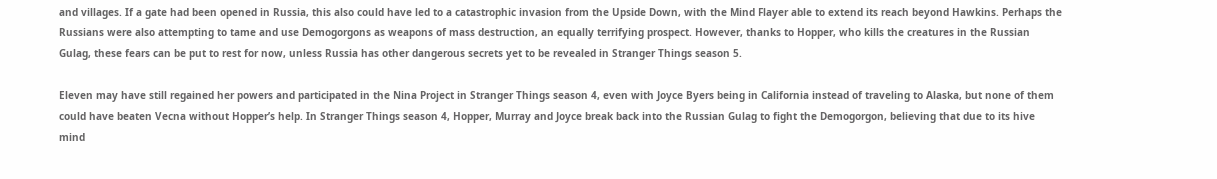and villages. If a gate had been opened in Russia, this also could have led to a catastrophic invasion from the Upside Down, with the Mind Flayer able to extend its reach beyond Hawkins. Perhaps the Russians were also attempting to tame and use Demogorgons as weapons of mass destruction, an equally terrifying prospect. However, thanks to Hopper, who kills the creatures in the Russian Gulag, these fears can be put to rest for now, unless Russia has other dangerous secrets yet to be revealed in Stranger Things season 5.

Eleven may have still regained her powers and participated in the Nina Project in Stranger Things season 4, even with Joyce Byers being in California instead of traveling to Alaska, but none of them could have beaten Vecna without Hopper’s help. In Stranger Things season 4, Hopper, Murray and Joyce break back into the Russian Gulag to fight the Demogorgon, believing that due to its hive mind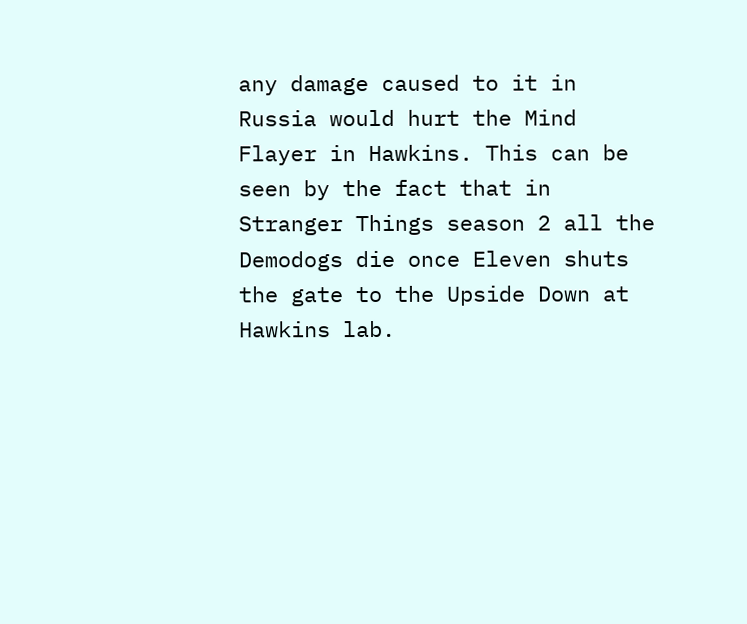any damage caused to it in Russia would hurt the Mind Flayer in Hawkins. This can be seen by the fact that in Stranger Things season 2 all the Demodogs die once Eleven shuts the gate to the Upside Down at Hawkins lab.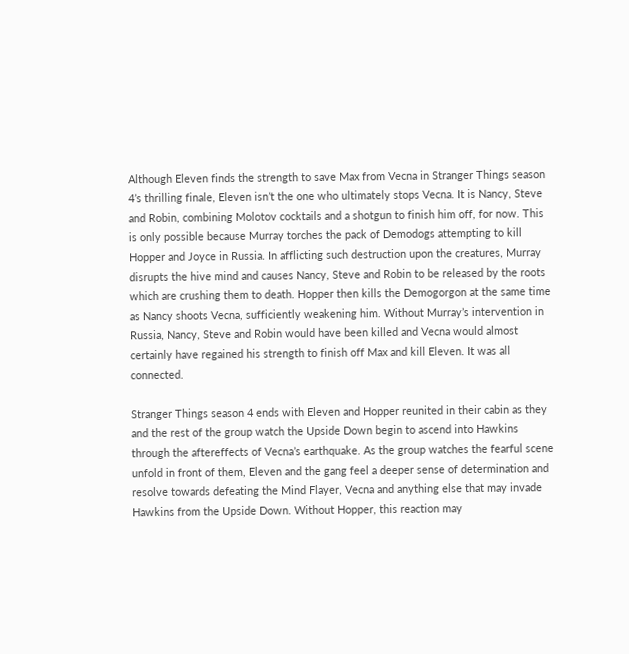Although Eleven finds the strength to save Max from Vecna in Stranger Things season 4’s thrilling finale, Eleven isn’t the one who ultimately stops Vecna. It is Nancy, Steve and Robin, combining Molotov cocktails and a shotgun to finish him off, for now. This is only possible because Murray torches the pack of Demodogs attempting to kill Hopper and Joyce in Russia. In afflicting such destruction upon the creatures, Murray disrupts the hive mind and causes Nancy, Steve and Robin to be released by the roots which are crushing them to death. Hopper then kills the Demogorgon at the same time as Nancy shoots Vecna, sufficiently weakening him. Without Murray’s intervention in Russia, Nancy, Steve and Robin would have been killed and Vecna would almost certainly have regained his strength to finish off Max and kill Eleven. It was all connected.

Stranger Things season 4 ends with Eleven and Hopper reunited in their cabin as they and the rest of the group watch the Upside Down begin to ascend into Hawkins through the aftereffects of Vecna’s earthquake. As the group watches the fearful scene unfold in front of them, Eleven and the gang feel a deeper sense of determination and resolve towards defeating the Mind Flayer, Vecna and anything else that may invade Hawkins from the Upside Down. Without Hopper, this reaction may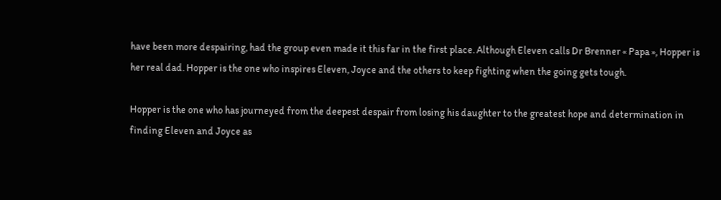have been more despairing, had the group even made it this far in the first place. Although Eleven calls Dr Brenner « Papa », Hopper is her real dad. Hopper is the one who inspires Eleven, Joyce and the others to keep fighting when the going gets tough.

Hopper is the one who has journeyed from the deepest despair from losing his daughter to the greatest hope and determination in finding Eleven and Joyce as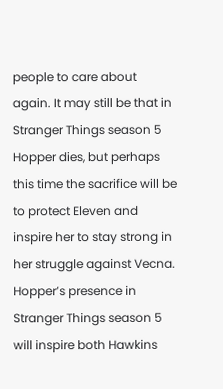people to care about again. It may still be that in Stranger Things season 5 Hopper dies, but perhaps this time the sacrifice will be to protect Eleven and inspire her to stay strong in her struggle against Vecna. Hopper’s presence in Stranger Things season 5 will inspire both Hawkins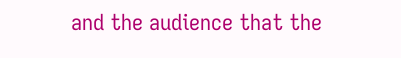and the audience that the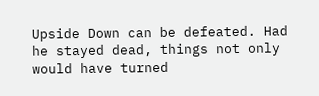Upside Down can be defeated. Had he stayed dead, things not only would have turned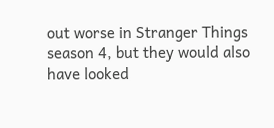out worse in Stranger Things season 4, but they would also have looked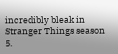incredibly bleak in Stranger Things season 5.